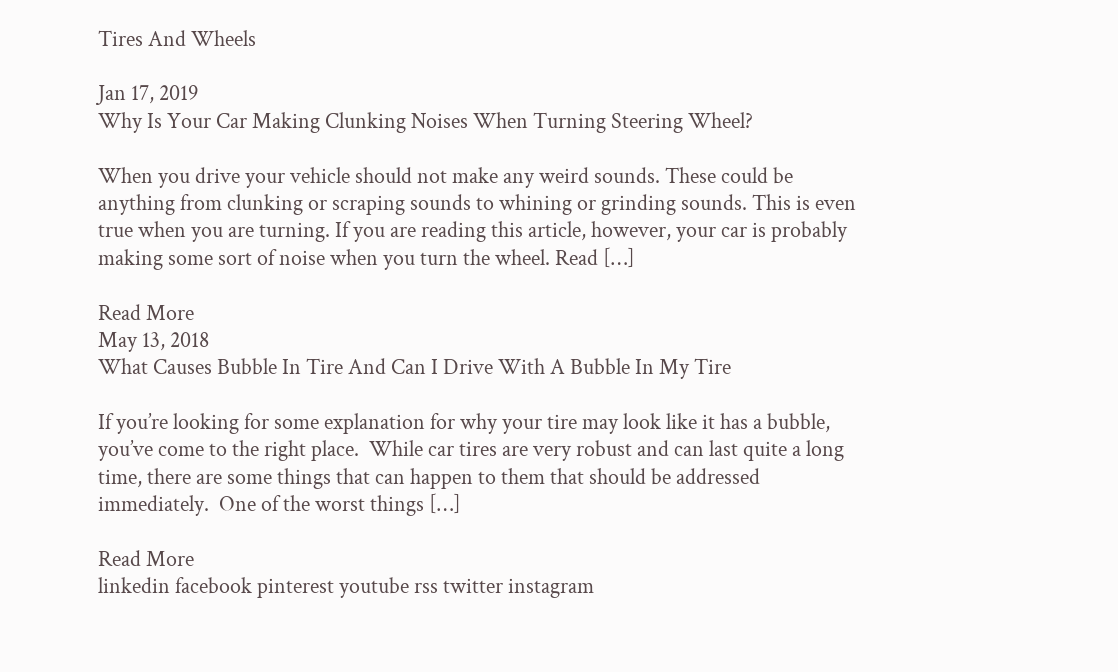Tires And Wheels

Jan 17, 2019
Why Is Your Car Making Clunking Noises When Turning Steering Wheel?

When you drive your vehicle should not make any weird sounds. These could be anything from clunking or scraping sounds to whining or grinding sounds. This is even true when you are turning. If you are reading this article, however, your car is probably making some sort of noise when you turn the wheel. Read […]

Read More
May 13, 2018
What Causes Bubble In Tire And Can I Drive With A Bubble In My Tire

If you’re looking for some explanation for why your tire may look like it has a bubble, you’ve come to the right place.  While car tires are very robust and can last quite a long time, there are some things that can happen to them that should be addressed immediately.  One of the worst things […]

Read More
linkedin facebook pinterest youtube rss twitter instagram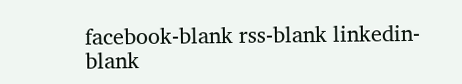facebook-blank rss-blank linkedin-blank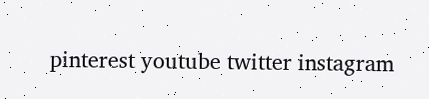pinterest youtube twitter instagram